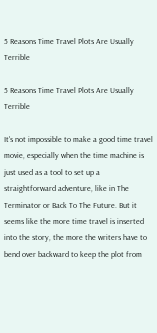5 Reasons Time Travel Plots Are Usually Terrible

5 Reasons Time Travel Plots Are Usually Terrible

It's not impossible to make a good time travel movie, especially when the time machine is just used as a tool to set up a straightforward adventure, like in The Terminator or Back To The Future. But it seems like the more time travel is inserted into the story, the more the writers have to bend over backward to keep the plot from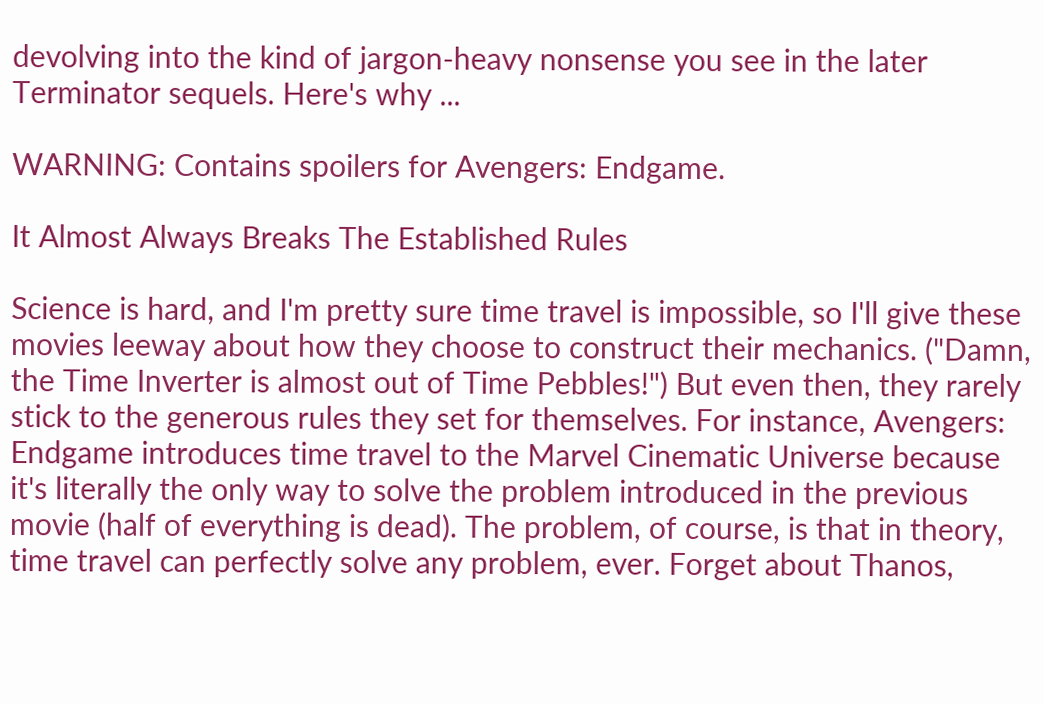devolving into the kind of jargon-heavy nonsense you see in the later Terminator sequels. Here's why ...

WARNING: Contains spoilers for Avengers: Endgame.

It Almost Always Breaks The Established Rules

Science is hard, and I'm pretty sure time travel is impossible, so I'll give these movies leeway about how they choose to construct their mechanics. ("Damn, the Time Inverter is almost out of Time Pebbles!") But even then, they rarely stick to the generous rules they set for themselves. For instance, Avengers: Endgame introduces time travel to the Marvel Cinematic Universe because it's literally the only way to solve the problem introduced in the previous movie (half of everything is dead). The problem, of course, is that in theory, time travel can perfectly solve any problem, ever. Forget about Thanos,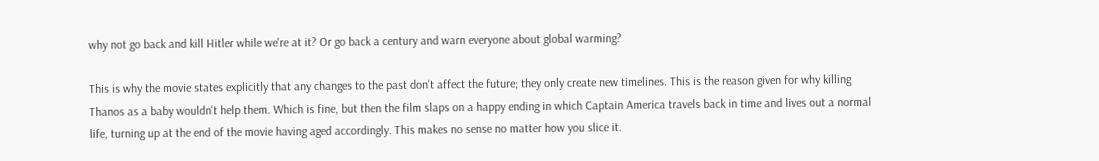why not go back and kill Hitler while we're at it? Or go back a century and warn everyone about global warming?

This is why the movie states explicitly that any changes to the past don't affect the future; they only create new timelines. This is the reason given for why killing Thanos as a baby wouldn't help them. Which is fine, but then the film slaps on a happy ending in which Captain America travels back in time and lives out a normal life, turning up at the end of the movie having aged accordingly. This makes no sense no matter how you slice it.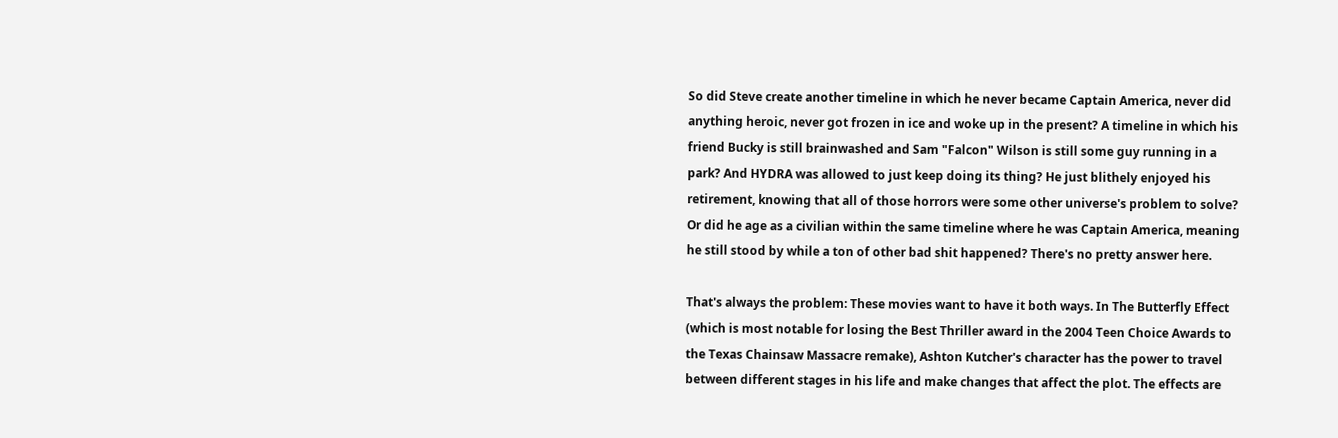So did Steve create another timeline in which he never became Captain America, never did anything heroic, never got frozen in ice and woke up in the present? A timeline in which his friend Bucky is still brainwashed and Sam "Falcon" Wilson is still some guy running in a park? And HYDRA was allowed to just keep doing its thing? He just blithely enjoyed his retirement, knowing that all of those horrors were some other universe's problem to solve? Or did he age as a civilian within the same timeline where he was Captain America, meaning he still stood by while a ton of other bad shit happened? There's no pretty answer here.

That's always the problem: These movies want to have it both ways. In The Butterfly Effect (which is most notable for losing the Best Thriller award in the 2004 Teen Choice Awards to the Texas Chainsaw Massacre remake), Ashton Kutcher's character has the power to travel between different stages in his life and make changes that affect the plot. The effects are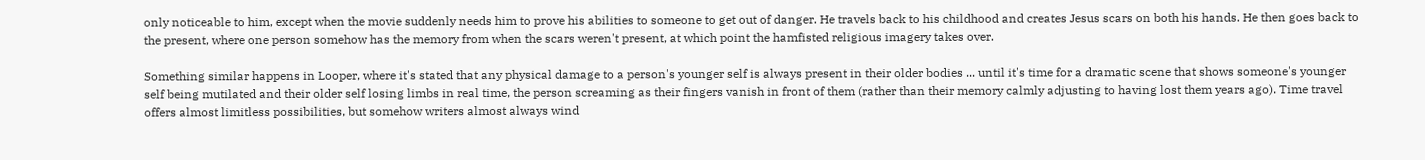only noticeable to him, except when the movie suddenly needs him to prove his abilities to someone to get out of danger. He travels back to his childhood and creates Jesus scars on both his hands. He then goes back to the present, where one person somehow has the memory from when the scars weren't present, at which point the hamfisted religious imagery takes over.

Something similar happens in Looper, where it's stated that any physical damage to a person's younger self is always present in their older bodies ... until it's time for a dramatic scene that shows someone's younger self being mutilated and their older self losing limbs in real time, the person screaming as their fingers vanish in front of them (rather than their memory calmly adjusting to having lost them years ago). Time travel offers almost limitless possibilities, but somehow writers almost always wind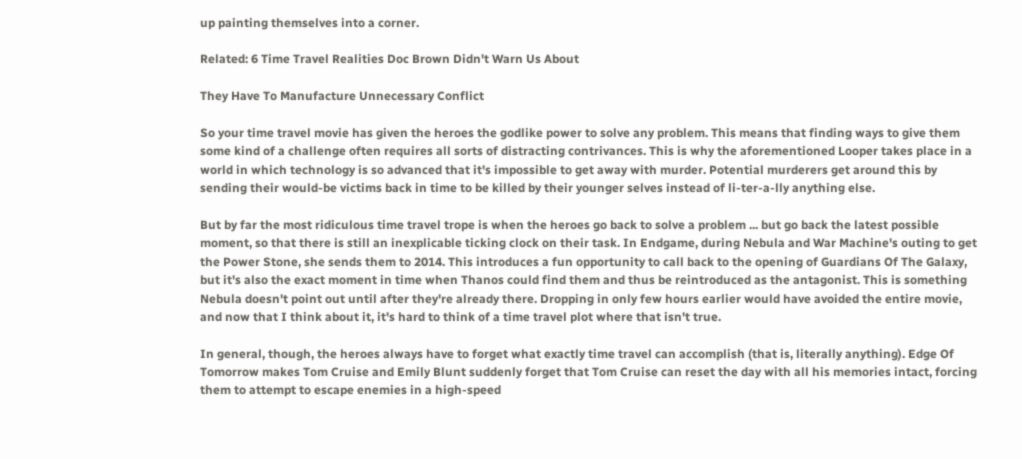up painting themselves into a corner.

Related: 6 Time Travel Realities Doc Brown Didn't Warn Us About

They Have To Manufacture Unnecessary Conflict

So your time travel movie has given the heroes the godlike power to solve any problem. This means that finding ways to give them some kind of a challenge often requires all sorts of distracting contrivances. This is why the aforementioned Looper takes place in a world in which technology is so advanced that it's impossible to get away with murder. Potential murderers get around this by sending their would-be victims back in time to be killed by their younger selves instead of li-ter-a-lly anything else.

But by far the most ridiculous time travel trope is when the heroes go back to solve a problem ... but go back the latest possible moment, so that there is still an inexplicable ticking clock on their task. In Endgame, during Nebula and War Machine's outing to get the Power Stone, she sends them to 2014. This introduces a fun opportunity to call back to the opening of Guardians Of The Galaxy, but it's also the exact moment in time when Thanos could find them and thus be reintroduced as the antagonist. This is something Nebula doesn't point out until after they're already there. Dropping in only few hours earlier would have avoided the entire movie, and now that I think about it, it's hard to think of a time travel plot where that isn't true.

In general, though, the heroes always have to forget what exactly time travel can accomplish (that is, literally anything). Edge Of Tomorrow makes Tom Cruise and Emily Blunt suddenly forget that Tom Cruise can reset the day with all his memories intact, forcing them to attempt to escape enemies in a high-speed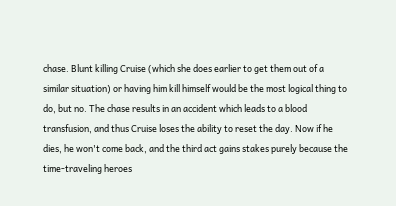chase. Blunt killing Cruise (which she does earlier to get them out of a similar situation) or having him kill himself would be the most logical thing to do, but no. The chase results in an accident which leads to a blood transfusion, and thus Cruise loses the ability to reset the day. Now if he dies, he won't come back, and the third act gains stakes purely because the time-traveling heroes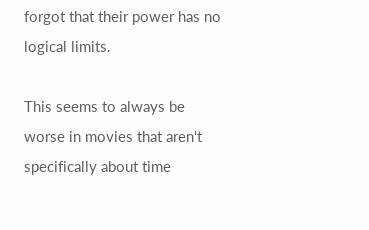forgot that their power has no logical limits.

This seems to always be worse in movies that aren't specifically about time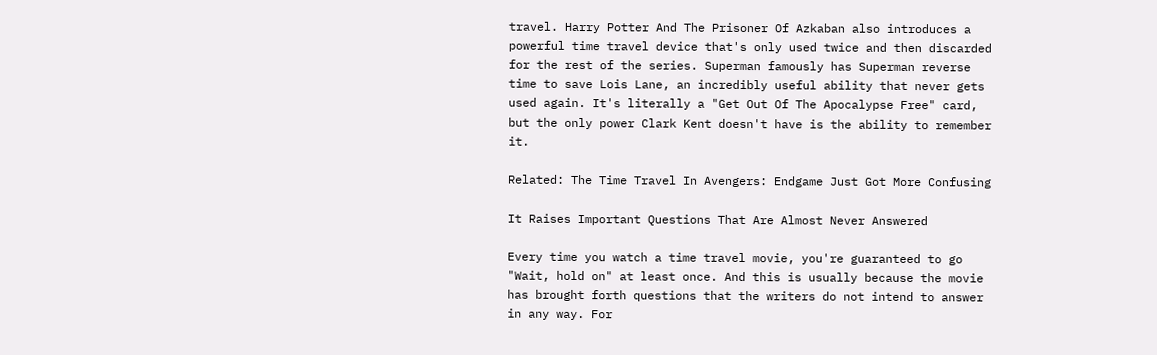travel. Harry Potter And The Prisoner Of Azkaban also introduces a powerful time travel device that's only used twice and then discarded for the rest of the series. Superman famously has Superman reverse time to save Lois Lane, an incredibly useful ability that never gets used again. It's literally a "Get Out Of The Apocalypse Free" card, but the only power Clark Kent doesn't have is the ability to remember it.

Related: The Time Travel In Avengers: Endgame Just Got More Confusing

It Raises Important Questions That Are Almost Never Answered

Every time you watch a time travel movie, you're guaranteed to go "Wait, hold on" at least once. And this is usually because the movie has brought forth questions that the writers do not intend to answer in any way. For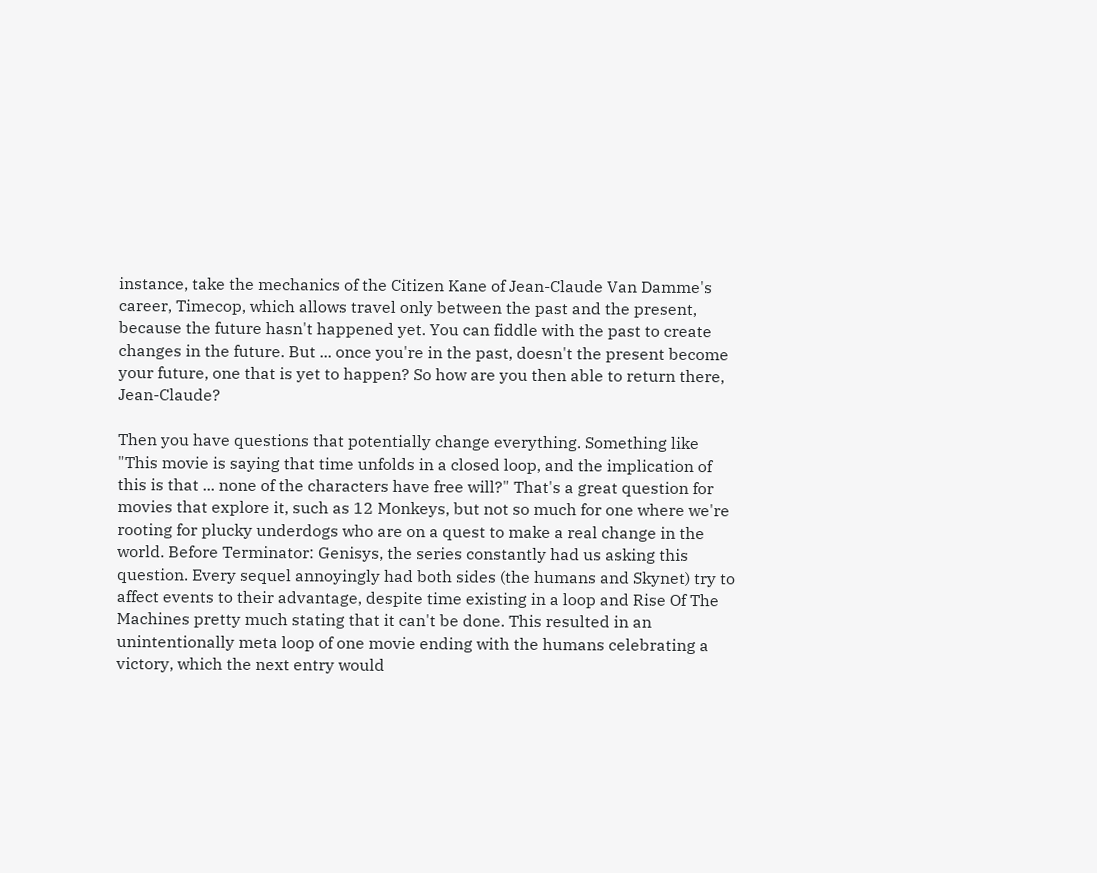instance, take the mechanics of the Citizen Kane of Jean-Claude Van Damme's career, Timecop, which allows travel only between the past and the present, because the future hasn't happened yet. You can fiddle with the past to create changes in the future. But ... once you're in the past, doesn't the present become your future, one that is yet to happen? So how are you then able to return there, Jean-Claude?

Then you have questions that potentially change everything. Something like "This movie is saying that time unfolds in a closed loop, and the implication of this is that ... none of the characters have free will?" That's a great question for movies that explore it, such as 12 Monkeys, but not so much for one where we're rooting for plucky underdogs who are on a quest to make a real change in the world. Before Terminator: Genisys, the series constantly had us asking this question. Every sequel annoyingly had both sides (the humans and Skynet) try to affect events to their advantage, despite time existing in a loop and Rise Of The Machines pretty much stating that it can't be done. This resulted in an unintentionally meta loop of one movie ending with the humans celebrating a victory, which the next entry would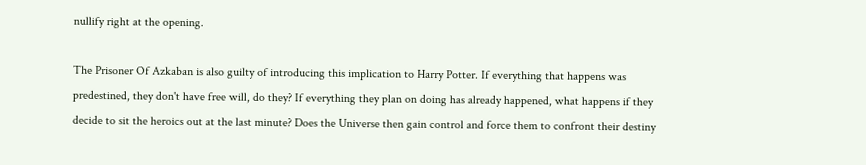nullify right at the opening.

The Prisoner Of Azkaban is also guilty of introducing this implication to Harry Potter. If everything that happens was predestined, they don't have free will, do they? If everything they plan on doing has already happened, what happens if they decide to sit the heroics out at the last minute? Does the Universe then gain control and force them to confront their destiny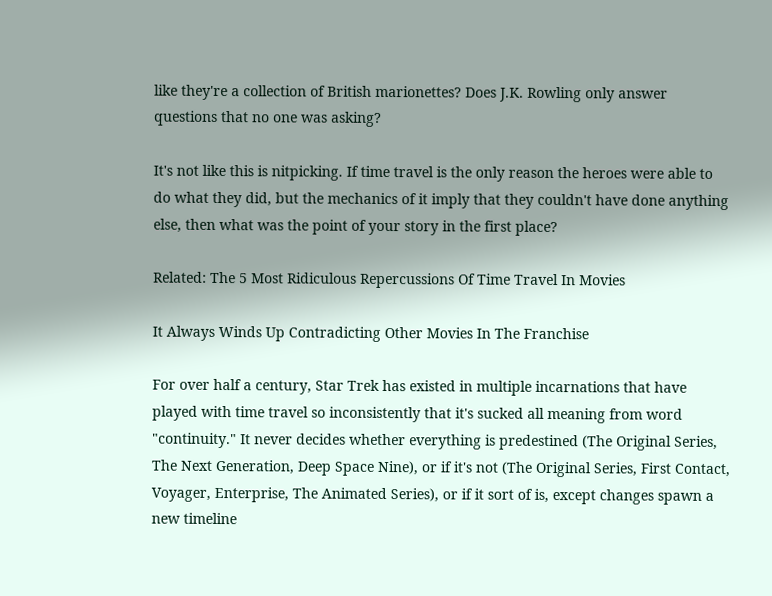like they're a collection of British marionettes? Does J.K. Rowling only answer questions that no one was asking?

It's not like this is nitpicking. If time travel is the only reason the heroes were able to do what they did, but the mechanics of it imply that they couldn't have done anything else, then what was the point of your story in the first place?

Related: The 5 Most Ridiculous Repercussions Of Time Travel In Movies

It Always Winds Up Contradicting Other Movies In The Franchise

For over half a century, Star Trek has existed in multiple incarnations that have played with time travel so inconsistently that it's sucked all meaning from word "continuity." It never decides whether everything is predestined (The Original Series, The Next Generation, Deep Space Nine), or if it's not (The Original Series, First Contact, Voyager, Enterprise, The Animated Series), or if it sort of is, except changes spawn a new timeline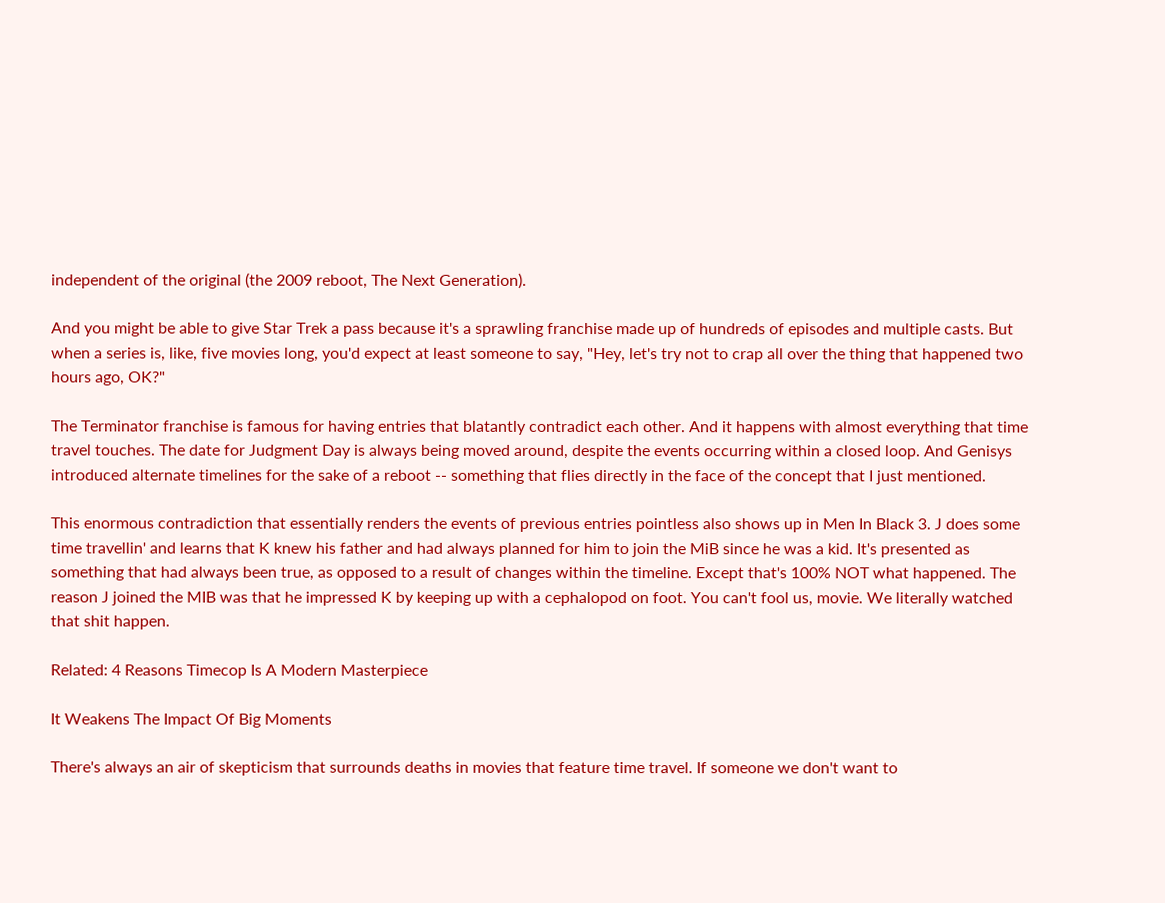independent of the original (the 2009 reboot, The Next Generation).

And you might be able to give Star Trek a pass because it's a sprawling franchise made up of hundreds of episodes and multiple casts. But when a series is, like, five movies long, you'd expect at least someone to say, "Hey, let's try not to crap all over the thing that happened two hours ago, OK?"

The Terminator franchise is famous for having entries that blatantly contradict each other. And it happens with almost everything that time travel touches. The date for Judgment Day is always being moved around, despite the events occurring within a closed loop. And Genisys introduced alternate timelines for the sake of a reboot -- something that flies directly in the face of the concept that I just mentioned.

This enormous contradiction that essentially renders the events of previous entries pointless also shows up in Men In Black 3. J does some time travellin' and learns that K knew his father and had always planned for him to join the MiB since he was a kid. It's presented as something that had always been true, as opposed to a result of changes within the timeline. Except that's 100% NOT what happened. The reason J joined the MIB was that he impressed K by keeping up with a cephalopod on foot. You can't fool us, movie. We literally watched that shit happen.

Related: 4 Reasons Timecop Is A Modern Masterpiece

It Weakens The Impact Of Big Moments

There's always an air of skepticism that surrounds deaths in movies that feature time travel. If someone we don't want to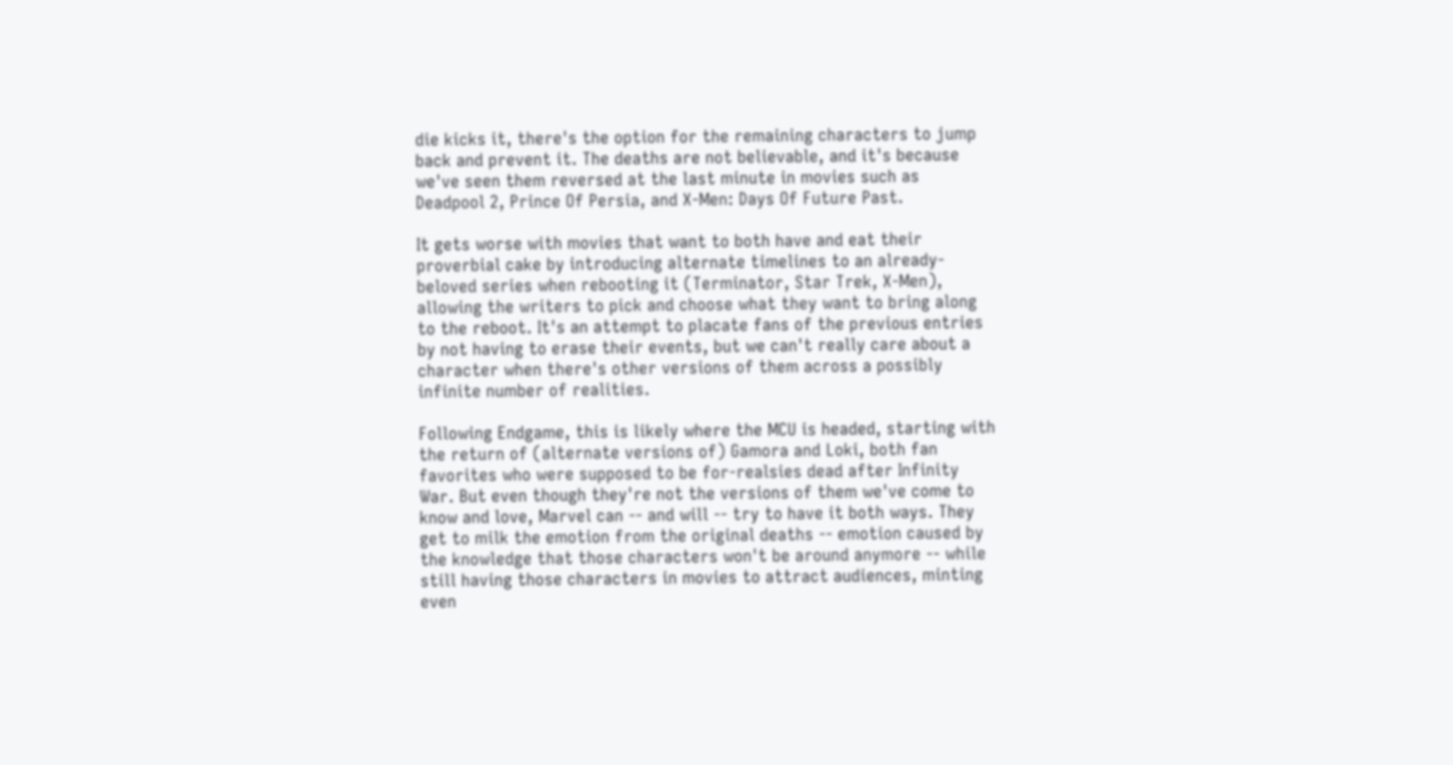die kicks it, there's the option for the remaining characters to jump back and prevent it. The deaths are not believable, and it's because we've seen them reversed at the last minute in movies such as Deadpool 2, Prince Of Persia, and X-Men: Days Of Future Past.

It gets worse with movies that want to both have and eat their proverbial cake by introducing alternate timelines to an already-beloved series when rebooting it (Terminator, Star Trek, X-Men), allowing the writers to pick and choose what they want to bring along to the reboot. It's an attempt to placate fans of the previous entries by not having to erase their events, but we can't really care about a character when there's other versions of them across a possibly infinite number of realities.

Following Endgame, this is likely where the MCU is headed, starting with the return of (alternate versions of) Gamora and Loki, both fan favorites who were supposed to be for-realsies dead after Infinity War. But even though they're not the versions of them we've come to know and love, Marvel can -- and will -- try to have it both ways. They get to milk the emotion from the original deaths -- emotion caused by the knowledge that those characters won't be around anymore -- while still having those characters in movies to attract audiences, minting even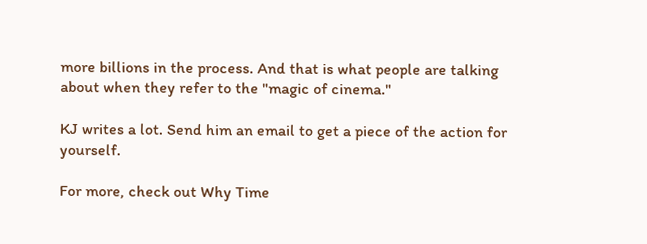more billions in the process. And that is what people are talking about when they refer to the "magic of cinema."

KJ writes a lot. Send him an email to get a piece of the action for yourself.

For more, check out Why Time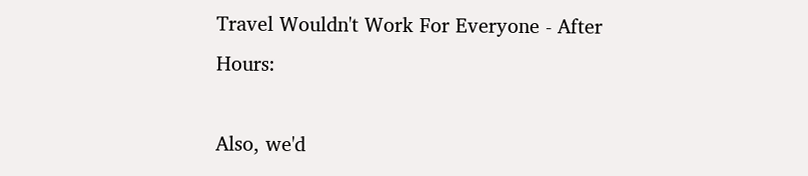Travel Wouldn't Work For Everyone - After Hours:

Also, we'd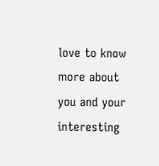love to know more about you and your interesting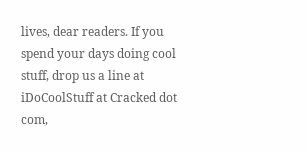lives, dear readers. If you spend your days doing cool stuff, drop us a line at iDoCoolStuff at Cracked dot com,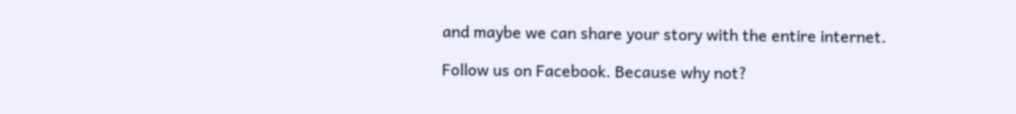and maybe we can share your story with the entire internet.

Follow us on Facebook. Because why not?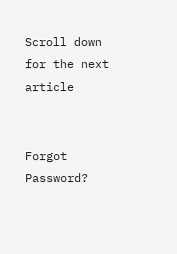Scroll down for the next article


Forgot Password?